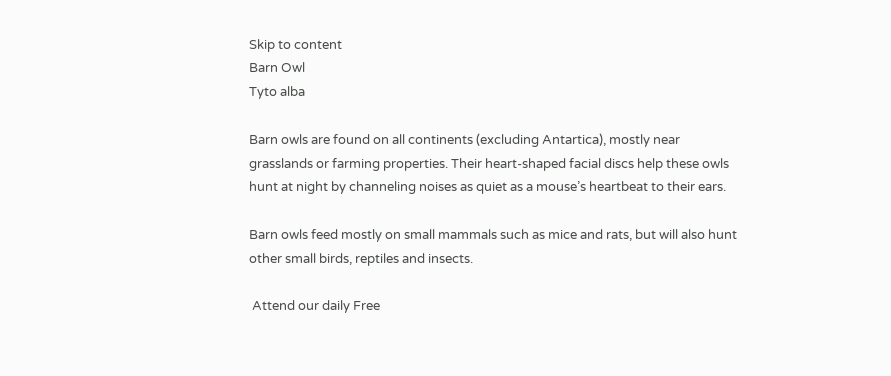Skip to content
Barn Owl
Tyto alba

Barn owls are found on all continents (excluding Antartica), mostly near grasslands or farming properties. Their heart-shaped facial discs help these owls hunt at night by channeling noises as quiet as a mouse’s heartbeat to their ears.

Barn owls feed mostly on small mammals such as mice and rats, but will also hunt other small birds, reptiles and insects.

 Attend our daily Free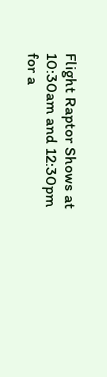Flight Raptor Shows at 10:30am and 12:30pm for a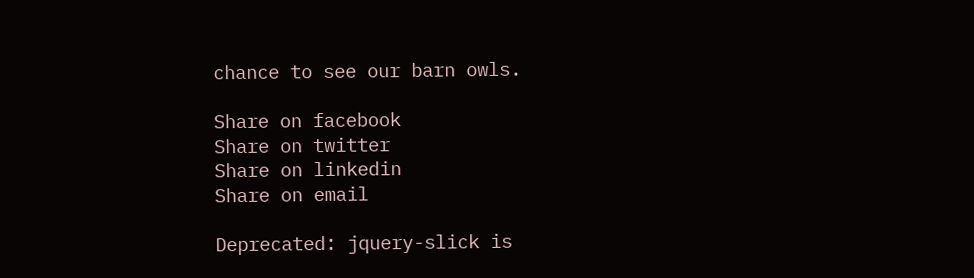chance to see our barn owls.

Share on facebook
Share on twitter
Share on linkedin
Share on email

Deprecated: jquery-slick is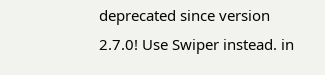deprecated since version 2.7.0! Use Swiper instead. in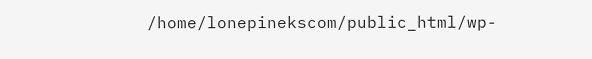/home/lonepinekscom/public_html/wp-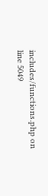includes/functions.php on line 5049